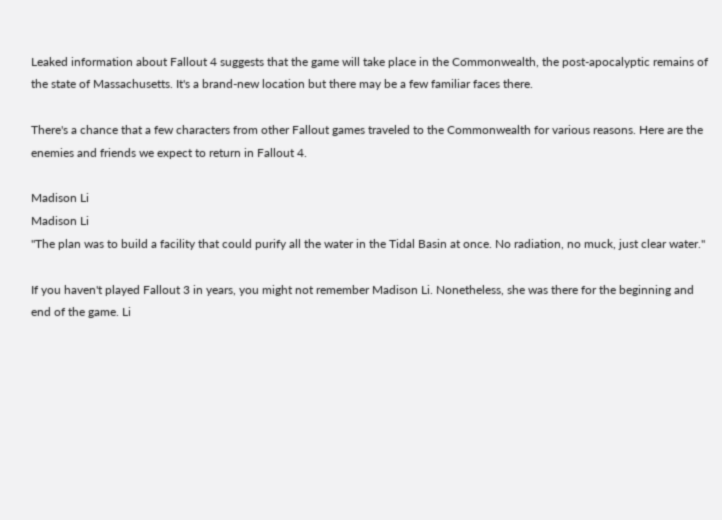Leaked information about Fallout 4 suggests that the game will take place in the Commonwealth, the post-apocalyptic remains of the state of Massachusetts. It's a brand-new location but there may be a few familiar faces there.

There's a chance that a few characters from other Fallout games traveled to the Commonwealth for various reasons. Here are the enemies and friends we expect to return in Fallout 4.

Madison Li
Madison Li
"The plan was to build a facility that could purify all the water in the Tidal Basin at once. No radiation, no muck, just clear water."

If you haven't played Fallout 3 in years, you might not remember Madison Li. Nonetheless, she was there for the beginning and end of the game. Li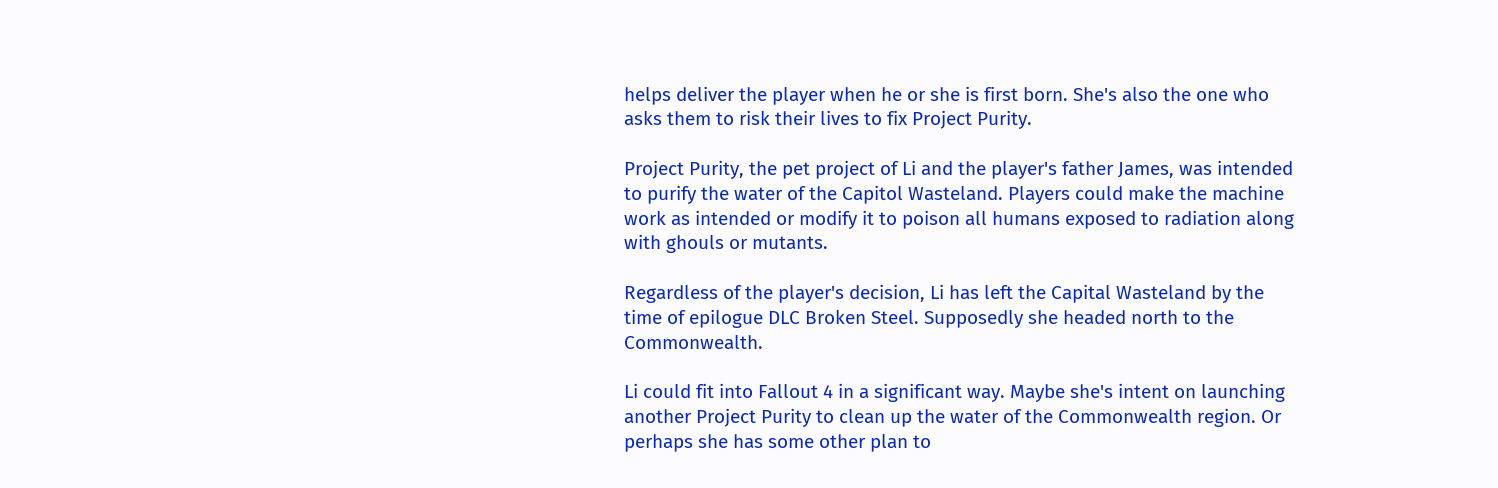helps deliver the player when he or she is first born. She's also the one who asks them to risk their lives to fix Project Purity.

Project Purity, the pet project of Li and the player's father James, was intended to purify the water of the Capitol Wasteland. Players could make the machine work as intended or modify it to poison all humans exposed to radiation along with ghouls or mutants.

Regardless of the player's decision, Li has left the Capital Wasteland by the time of epilogue DLC Broken Steel. Supposedly she headed north to the Commonwealth.

Li could fit into Fallout 4 in a significant way. Maybe she's intent on launching another Project Purity to clean up the water of the Commonwealth region. Or perhaps she has some other plan to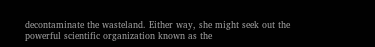decontaminate the wasteland. Either way, she might seek out the powerful scientific organization known as the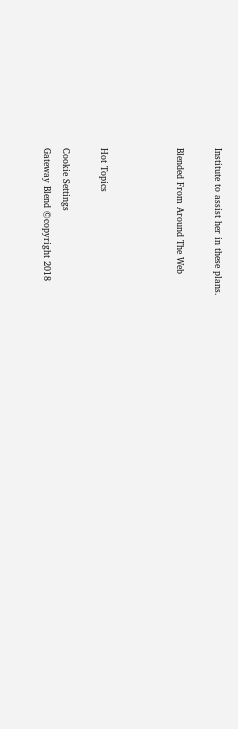Institute to assist her in these plans.

Blended From Around The Web



Hot Topics

Cookie Settings
Gateway Blend ©copyright 2018